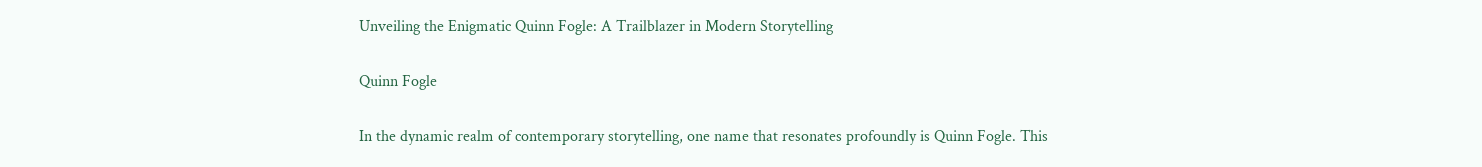Unveiling the Enigmatic Quinn Fogle: A Trailblazer in Modern Storytelling

Quinn Fogle

In the dynamic realm of contemporary storytelling, one name that resonates profoundly is Quinn Fogle. This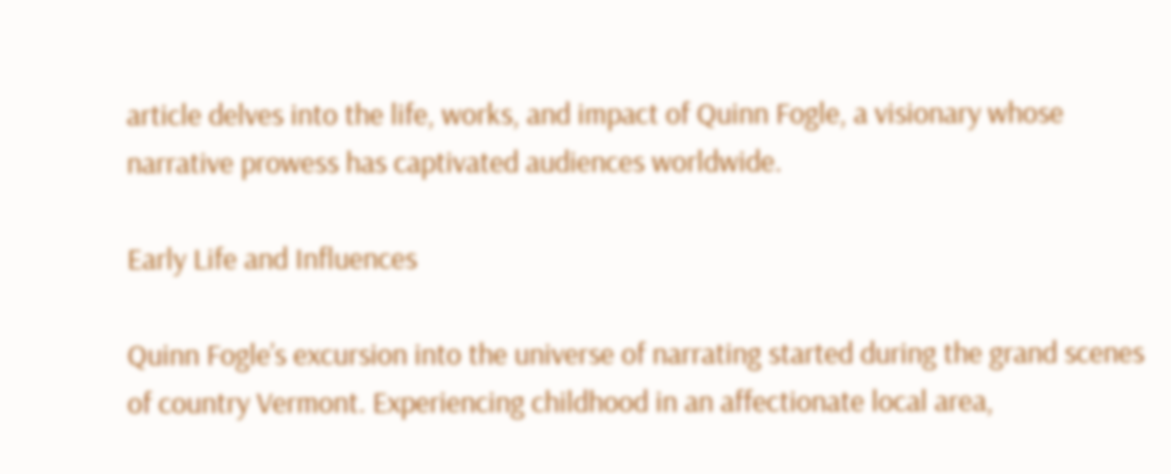article delves into the life, works, and impact of Quinn Fogle, a visionary whose narrative prowess has captivated audiences worldwide.

Early Life and Influences

Quinn Fogle’s excursion into the universe of narrating started during the grand scenes of country Vermont. Experiencing childhood in an affectionate local area,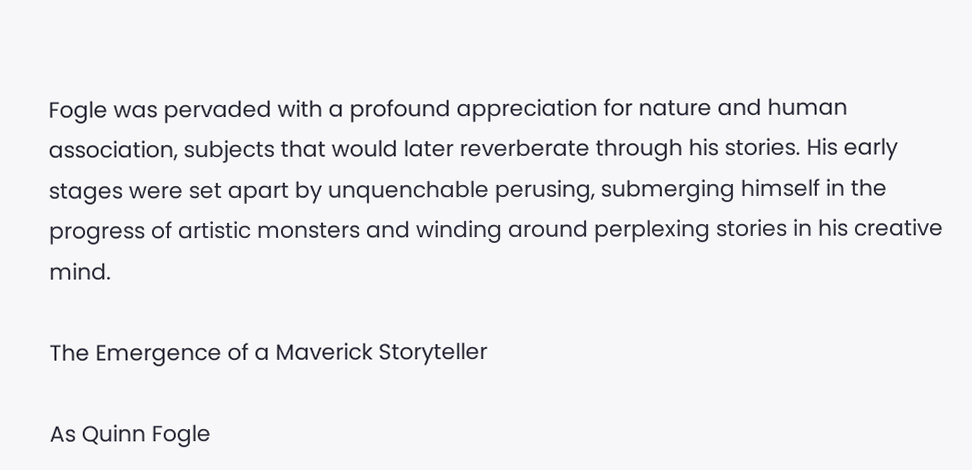Fogle was pervaded with a profound appreciation for nature and human association, subjects that would later reverberate through his stories. His early stages were set apart by unquenchable perusing, submerging himself in the progress of artistic monsters and winding around perplexing stories in his creative mind.

The Emergence of a Maverick Storyteller

As Quinn Fogle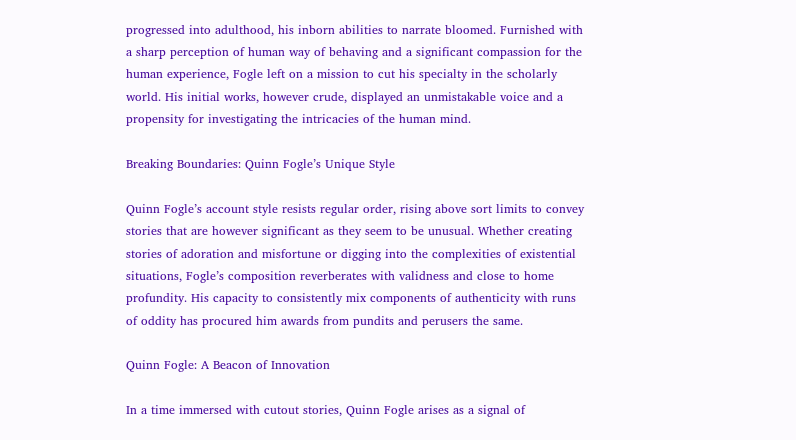progressed into adulthood, his inborn abilities to narrate bloomed. Furnished with a sharp perception of human way of behaving and a significant compassion for the human experience, Fogle left on a mission to cut his specialty in the scholarly world. His initial works, however crude, displayed an unmistakable voice and a propensity for investigating the intricacies of the human mind.

Breaking Boundaries: Quinn Fogle’s Unique Style

Quinn Fogle’s account style resists regular order, rising above sort limits to convey stories that are however significant as they seem to be unusual. Whether creating stories of adoration and misfortune or digging into the complexities of existential situations, Fogle’s composition reverberates with validness and close to home profundity. His capacity to consistently mix components of authenticity with runs of oddity has procured him awards from pundits and perusers the same.

Quinn Fogle: A Beacon of Innovation

In a time immersed with cutout stories, Quinn Fogle arises as a signal of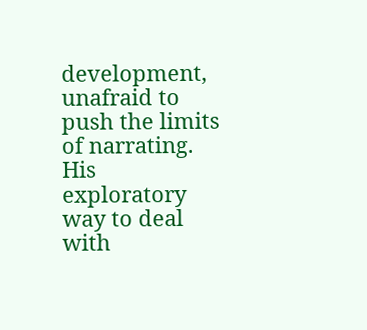development, unafraid to push the limits of narrating. His exploratory way to deal with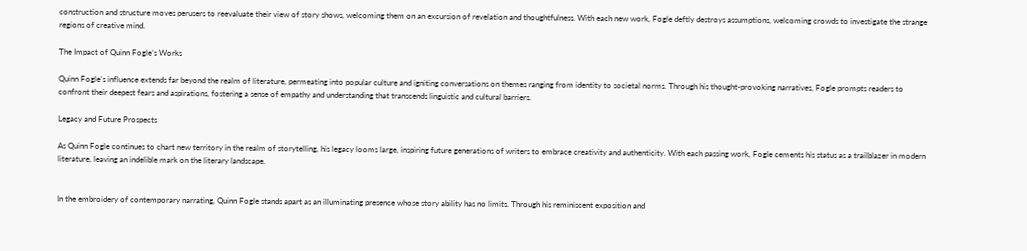construction and structure moves perusers to reevaluate their view of story shows, welcoming them on an excursion of revelation and thoughtfulness. With each new work, Fogle deftly destroys assumptions, welcoming crowds to investigate the strange regions of creative mind.

The Impact of Quinn Fogle’s Works

Quinn Fogle’s influence extends far beyond the realm of literature, permeating into popular culture and igniting conversations on themes ranging from identity to societal norms. Through his thought-provoking narratives, Fogle prompts readers to confront their deepest fears and aspirations, fostering a sense of empathy and understanding that transcends linguistic and cultural barriers.

Legacy and Future Prospects

As Quinn Fogle continues to chart new territory in the realm of storytelling, his legacy looms large, inspiring future generations of writers to embrace creativity and authenticity. With each passing work, Fogle cements his status as a trailblazer in modern literature, leaving an indelible mark on the literary landscape.


In the embroidery of contemporary narrating, Quinn Fogle stands apart as an illuminating presence whose story ability has no limits. Through his reminiscent exposition and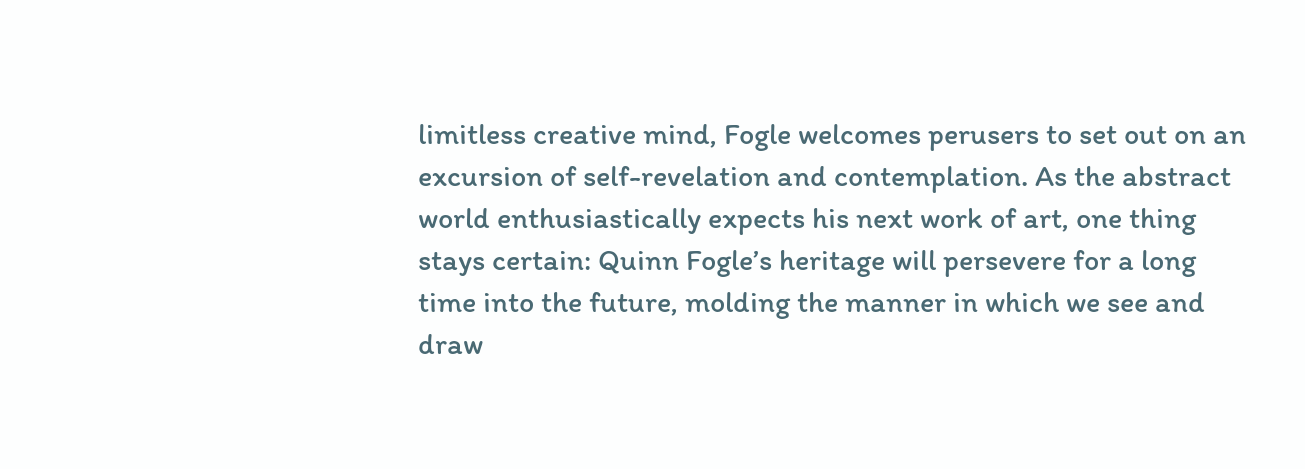limitless creative mind, Fogle welcomes perusers to set out on an excursion of self-revelation and contemplation. As the abstract world enthusiastically expects his next work of art, one thing stays certain: Quinn Fogle’s heritage will persevere for a long time into the future, molding the manner in which we see and draw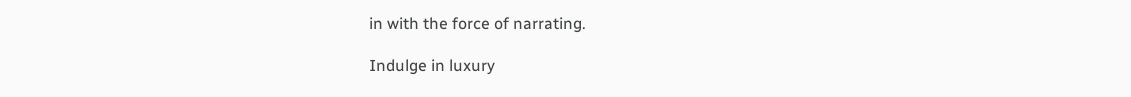in with the force of narrating.

Indulge in luxury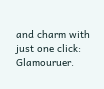and charm with just one click: Glamouruer.